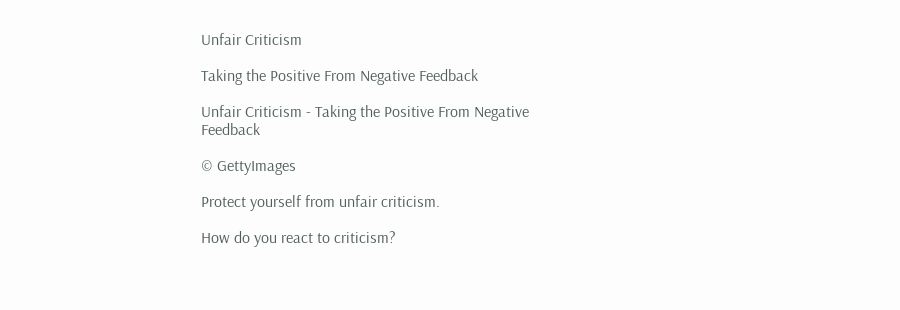Unfair Criticism

Taking the Positive From Negative Feedback

Unfair Criticism - Taking the Positive From Negative Feedback

© GettyImages

Protect yourself from unfair criticism.

How do you react to criticism?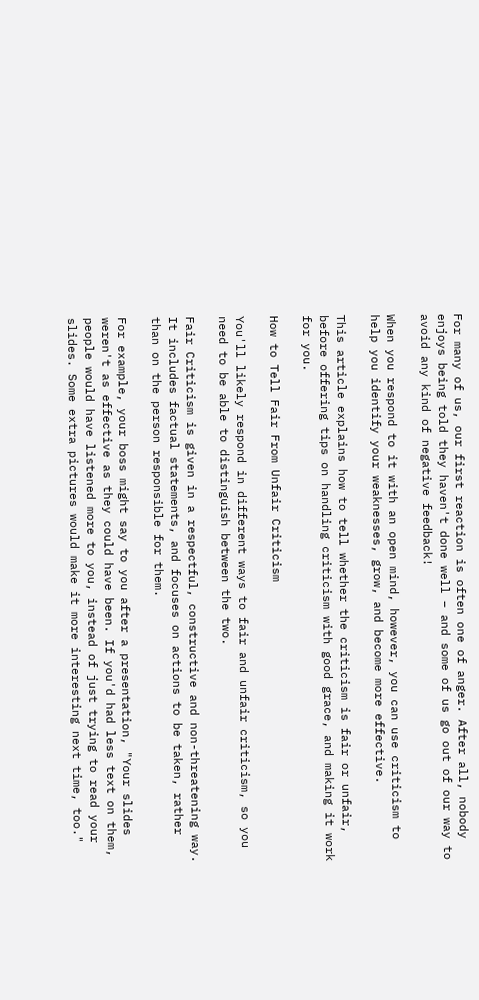For many of us, our first reaction is often one of anger. After all, nobody enjoys being told they haven't done well – and some of us go out of our way to avoid any kind of negative feedback!

When you respond to it with an open mind, however, you can use criticism to help you identify your weaknesses, grow, and become more effective.

This article explains how to tell whether the criticism is fair or unfair, before offering tips on handling criticism with good grace, and making it work for you.

How to Tell Fair From Unfair Criticism

You'll likely respond in different ways to fair and unfair criticism, so you need to be able to distinguish between the two.

Fair Criticism is given in a respectful, constructive and non-threatening way. It includes factual statements, and focuses on actions to be taken, rather than on the person responsible for them.

For example, your boss might say to you after a presentation, "Your slides weren't as effective as they could have been. If you'd had less text on them, people would have listened more to you, instead of just trying to read your slides. Some extra pictures would make it more interesting next time, too."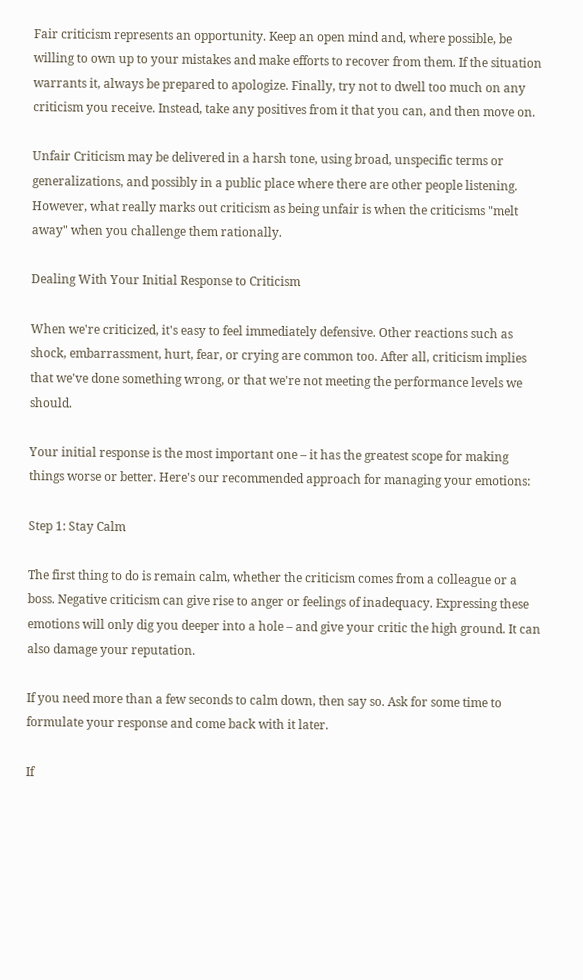Fair criticism represents an opportunity. Keep an open mind and, where possible, be willing to own up to your mistakes and make efforts to recover from them. If the situation warrants it, always be prepared to apologize. Finally, try not to dwell too much on any criticism you receive. Instead, take any positives from it that you can, and then move on.

Unfair Criticism may be delivered in a harsh tone, using broad, unspecific terms or generalizations, and possibly in a public place where there are other people listening. However, what really marks out criticism as being unfair is when the criticisms "melt away" when you challenge them rationally.

Dealing With Your Initial Response to Criticism

When we're criticized, it's easy to feel immediately defensive. Other reactions such as shock, embarrassment, hurt, fear, or crying are common too. After all, criticism implies that we've done something wrong, or that we're not meeting the performance levels we should.

Your initial response is the most important one – it has the greatest scope for making things worse or better. Here's our recommended approach for managing your emotions:

Step 1: Stay Calm

The first thing to do is remain calm, whether the criticism comes from a colleague or a boss. Negative criticism can give rise to anger or feelings of inadequacy. Expressing these emotions will only dig you deeper into a hole – and give your critic the high ground. It can also damage your reputation.

If you need more than a few seconds to calm down, then say so. Ask for some time to formulate your response and come back with it later.

If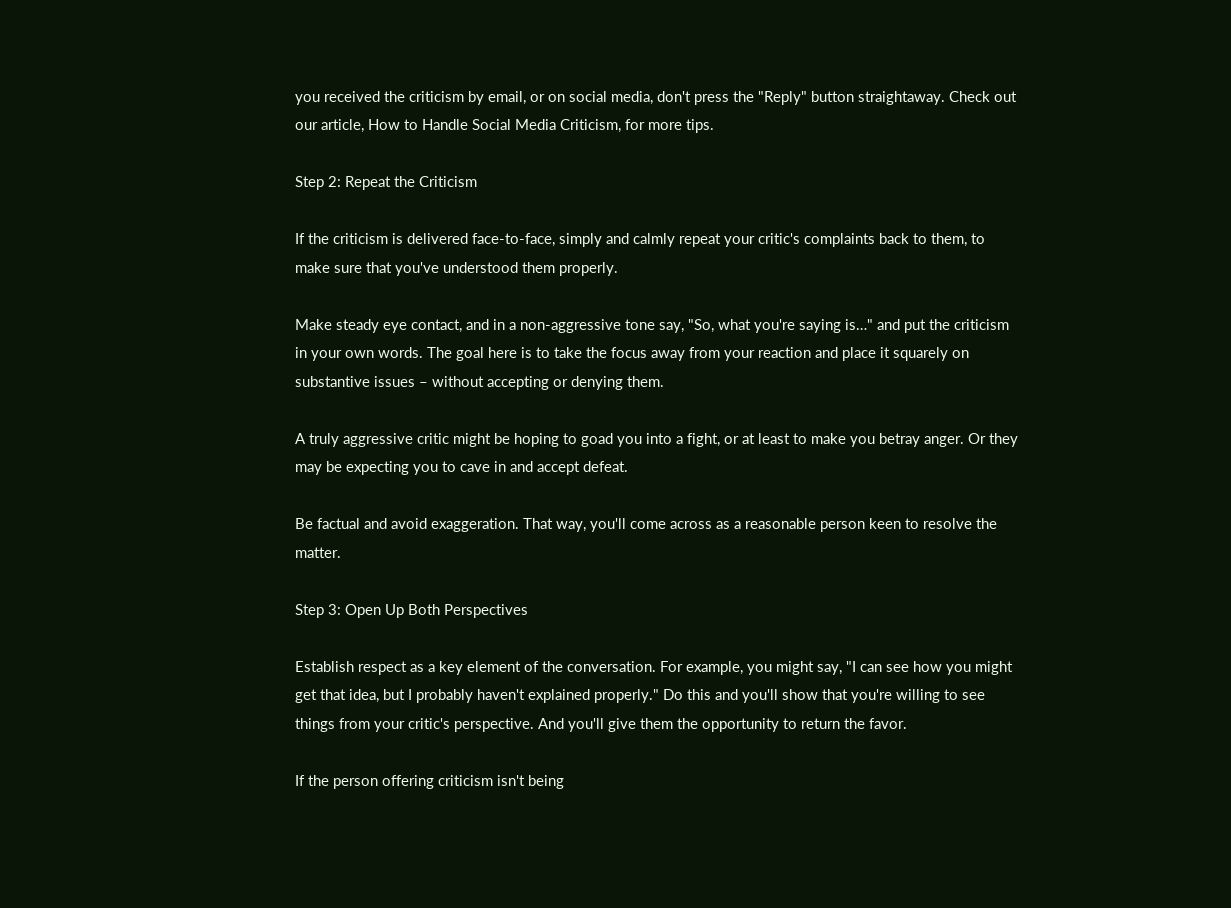you received the criticism by email, or on social media, don't press the "Reply" button straightaway. Check out our article, How to Handle Social Media Criticism, for more tips.

Step 2: Repeat the Criticism

If the criticism is delivered face-to-face, simply and calmly repeat your critic's complaints back to them, to make sure that you've understood them properly.

Make steady eye contact, and in a non-aggressive tone say, "So, what you're saying is…" and put the criticism in your own words. The goal here is to take the focus away from your reaction and place it squarely on substantive issues – without accepting or denying them.

A truly aggressive critic might be hoping to goad you into a fight, or at least to make you betray anger. Or they may be expecting you to cave in and accept defeat.

Be factual and avoid exaggeration. That way, you'll come across as a reasonable person keen to resolve the matter.

Step 3: Open Up Both Perspectives

Establish respect as a key element of the conversation. For example, you might say, "I can see how you might get that idea, but I probably haven't explained properly." Do this and you'll show that you're willing to see things from your critic's perspective. And you'll give them the opportunity to return the favor.

If the person offering criticism isn't being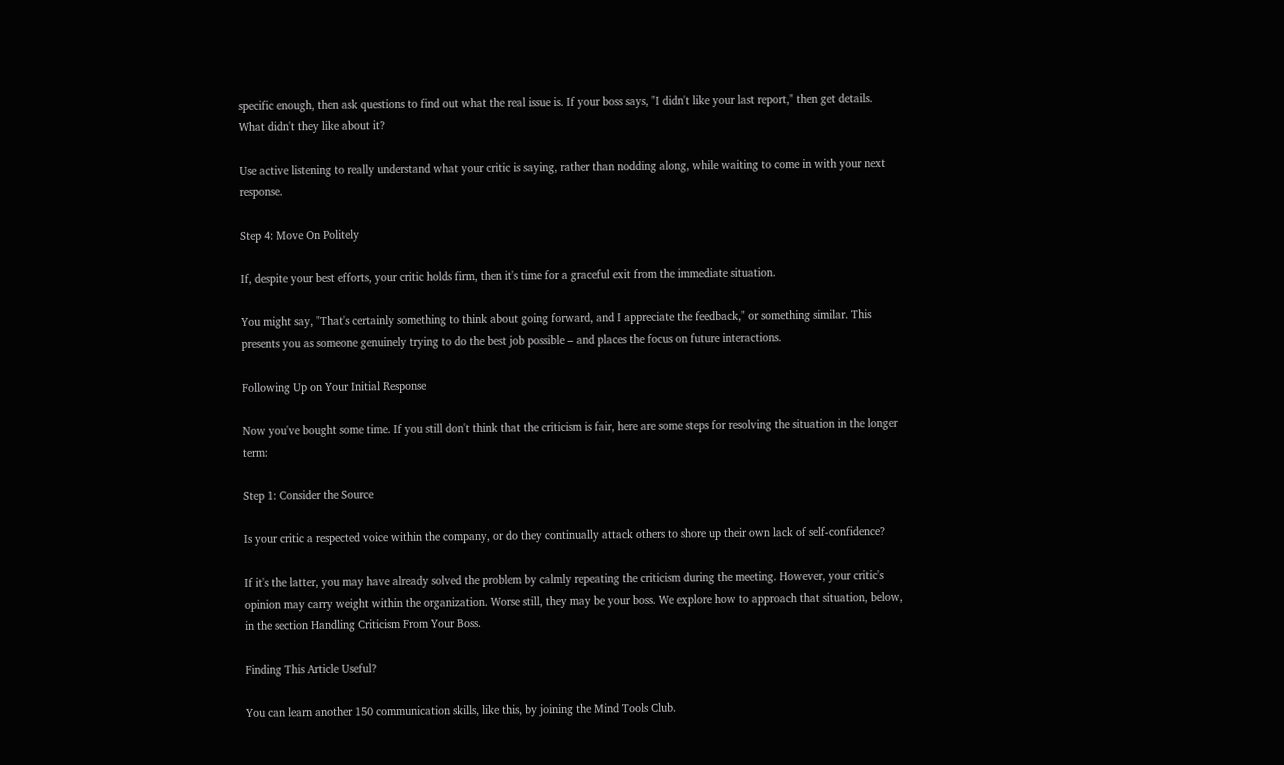specific enough, then ask questions to find out what the real issue is. If your boss says, "I didn't like your last report," then get details. What didn't they like about it?

Use active listening to really understand what your critic is saying, rather than nodding along, while waiting to come in with your next response.

Step 4: Move On Politely

If, despite your best efforts, your critic holds firm, then it's time for a graceful exit from the immediate situation.

You might say, "That's certainly something to think about going forward, and I appreciate the feedback," or something similar. This presents you as someone genuinely trying to do the best job possible – and places the focus on future interactions.

Following Up on Your Initial Response

Now you've bought some time. If you still don't think that the criticism is fair, here are some steps for resolving the situation in the longer term:

Step 1: Consider the Source

Is your critic a respected voice within the company, or do they continually attack others to shore up their own lack of self-confidence?

If it's the latter, you may have already solved the problem by calmly repeating the criticism during the meeting. However, your critic's opinion may carry weight within the organization. Worse still, they may be your boss. We explore how to approach that situation, below, in the section Handling Criticism From Your Boss.

Finding This Article Useful?

You can learn another 150 communication skills, like this, by joining the Mind Tools Club.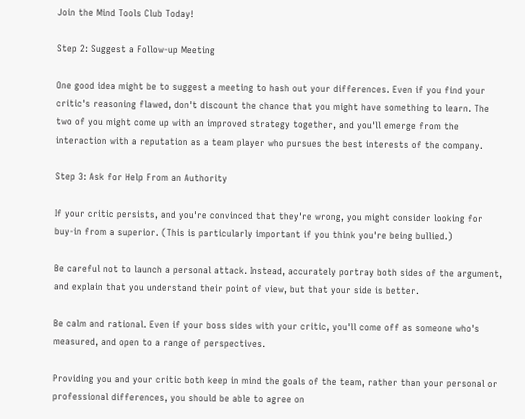Join the Mind Tools Club Today!

Step 2: Suggest a Follow-up Meeting

One good idea might be to suggest a meeting to hash out your differences. Even if you find your critic's reasoning flawed, don't discount the chance that you might have something to learn. The two of you might come up with an improved strategy together, and you'll emerge from the interaction with a reputation as a team player who pursues the best interests of the company.

Step 3: Ask for Help From an Authority

If your critic persists, and you're convinced that they're wrong, you might consider looking for buy-in from a superior. (This is particularly important if you think you're being bullied.)

Be careful not to launch a personal attack. Instead, accurately portray both sides of the argument, and explain that you understand their point of view, but that your side is better.

Be calm and rational. Even if your boss sides with your critic, you'll come off as someone who's measured, and open to a range of perspectives.

Providing you and your critic both keep in mind the goals of the team, rather than your personal or professional differences, you should be able to agree on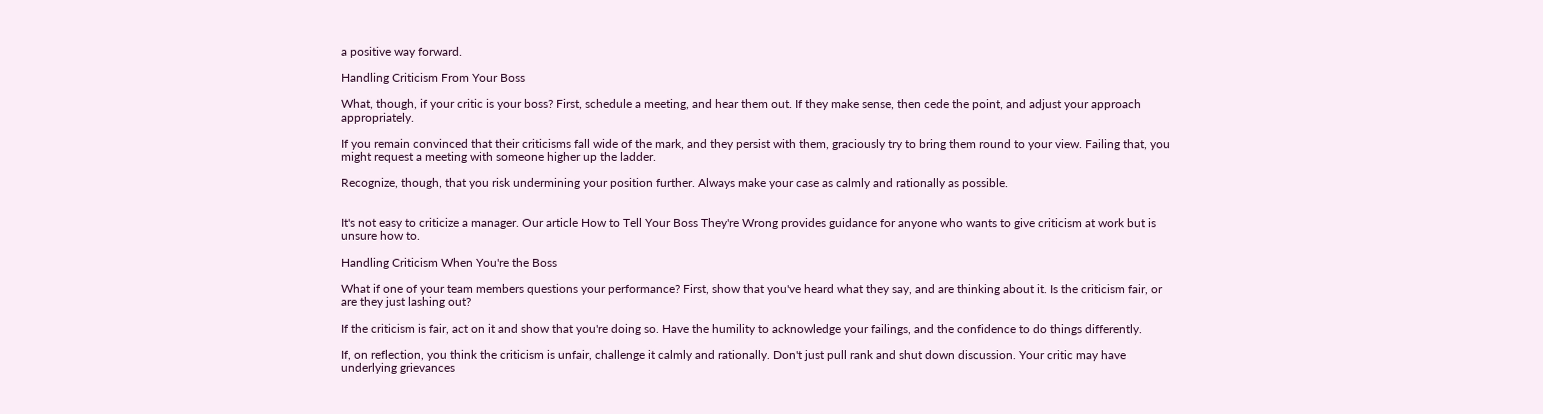a positive way forward.

Handling Criticism From Your Boss

What, though, if your critic is your boss? First, schedule a meeting, and hear them out. If they make sense, then cede the point, and adjust your approach appropriately.

If you remain convinced that their criticisms fall wide of the mark, and they persist with them, graciously try to bring them round to your view. Failing that, you might request a meeting with someone higher up the ladder.

Recognize, though, that you risk undermining your position further. Always make your case as calmly and rationally as possible.


It's not easy to criticize a manager. Our article How to Tell Your Boss They're Wrong provides guidance for anyone who wants to give criticism at work but is unsure how to.

Handling Criticism When You're the Boss

What if one of your team members questions your performance? First, show that you've heard what they say, and are thinking about it. Is the criticism fair, or are they just lashing out?

If the criticism is fair, act on it and show that you're doing so. Have the humility to acknowledge your failings, and the confidence to do things differently.

If, on reflection, you think the criticism is unfair, challenge it calmly and rationally. Don't just pull rank and shut down discussion. Your critic may have underlying grievances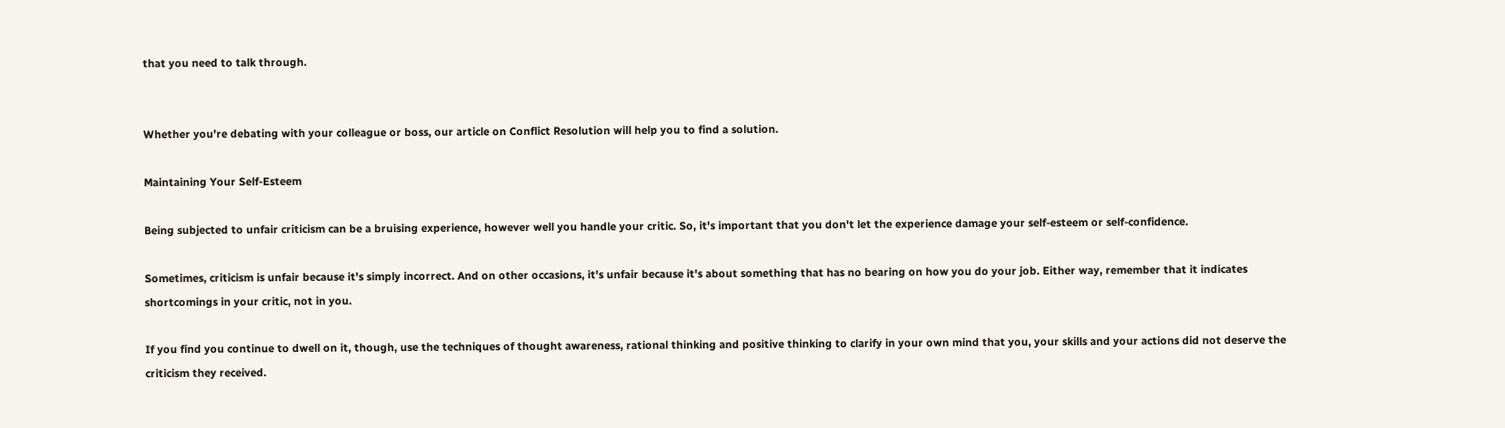that you need to talk through.


Whether you're debating with your colleague or boss, our article on Conflict Resolution will help you to find a solution.

Maintaining Your Self-Esteem

Being subjected to unfair criticism can be a bruising experience, however well you handle your critic. So, it's important that you don't let the experience damage your self-esteem or self-confidence.

Sometimes, criticism is unfair because it's simply incorrect. And on other occasions, it's unfair because it's about something that has no bearing on how you do your job. Either way, remember that it indicates shortcomings in your critic, not in you.

If you find you continue to dwell on it, though, use the techniques of thought awareness, rational thinking and positive thinking to clarify in your own mind that you, your skills and your actions did not deserve the criticism they received.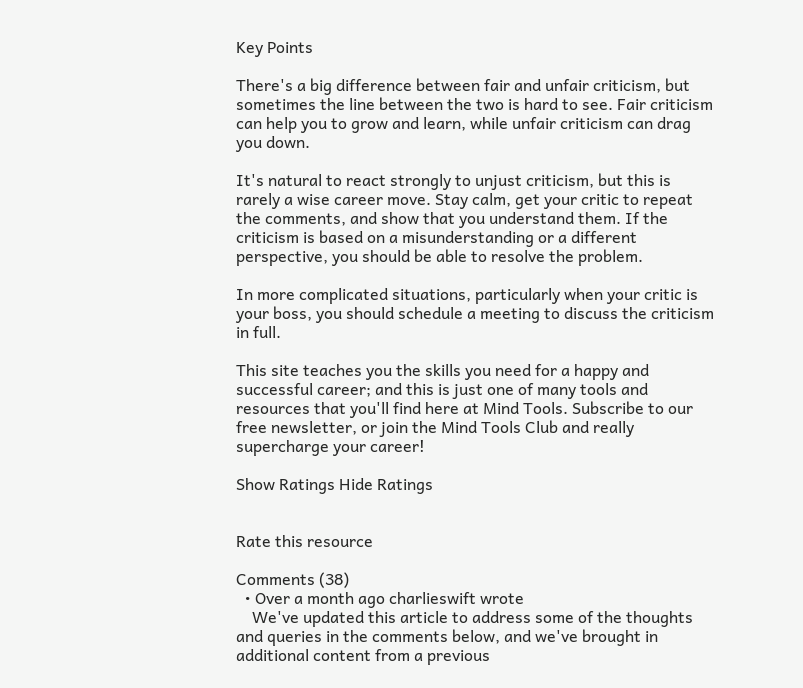Key Points

There's a big difference between fair and unfair criticism, but sometimes the line between the two is hard to see. Fair criticism can help you to grow and learn, while unfair criticism can drag you down.

It's natural to react strongly to unjust criticism, but this is rarely a wise career move. Stay calm, get your critic to repeat the comments, and show that you understand them. If the criticism is based on a misunderstanding or a different perspective, you should be able to resolve the problem.

In more complicated situations, particularly when your critic is your boss, you should schedule a meeting to discuss the criticism in full.

This site teaches you the skills you need for a happy and successful career; and this is just one of many tools and resources that you'll find here at Mind Tools. Subscribe to our free newsletter, or join the Mind Tools Club and really supercharge your career!

Show Ratings Hide Ratings


Rate this resource

Comments (38)
  • Over a month ago charlieswift wrote
    We've updated this article to address some of the thoughts and queries in the comments below, and we've brought in additional content from a previous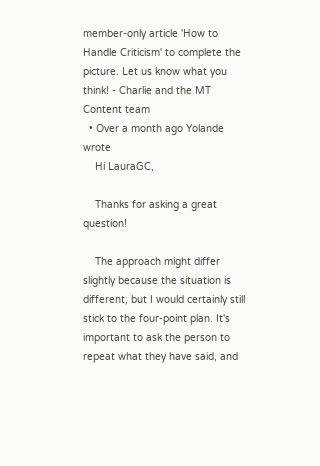member-only article 'How to Handle Criticism' to complete the picture. Let us know what you think! - Charlie and the MT Content team
  • Over a month ago Yolande wrote
    Hi LauraGC,

    Thanks for asking a great question!

    The approach might differ slightly because the situation is different, but I would certainly still stick to the four-point plan. It's important to ask the person to repeat what they have said, and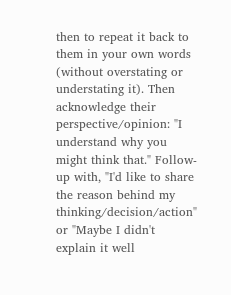then to repeat it back to them in your own words (without overstating or understating it). Then acknowledge their perspective/opinion: "I understand why you might think that." Follow-up with, "I'd like to share the reason behind my thinking/decision/action" or "Maybe I didn't explain it well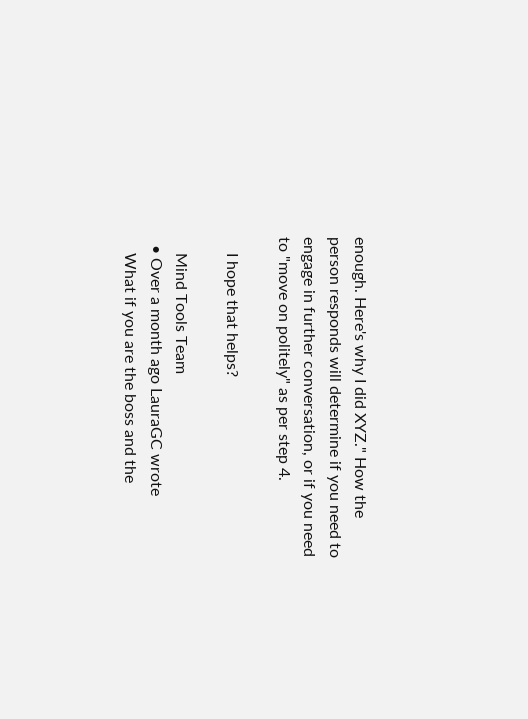enough. Here's why I did XYZ." How the person responds will determine if you need to engage in further conversation, or if you need to "move on politely" as per step 4.

    I hope that helps?

    Mind Tools Team
  • Over a month ago LauraGC wrote
    What if you are the boss and the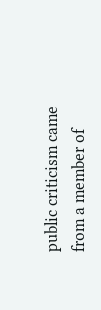public criticism came from a member of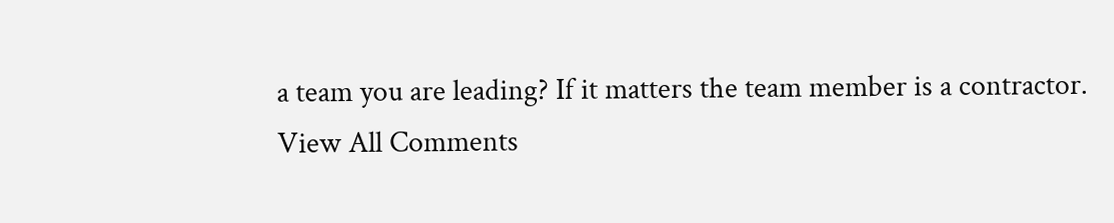a team you are leading? If it matters the team member is a contractor.
View All Comments